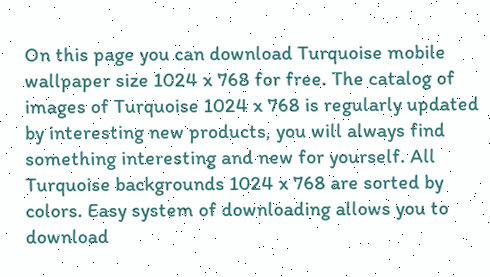On this page you can download Turquoise mobile wallpaper size 1024 x 768 for free. The catalog of images of Turquoise 1024 x 768 is regularly updated by interesting new products, you will always find something interesting and new for yourself. All Turquoise backgrounds 1024 x 768 are sorted by colors. Easy system of downloading allows you to download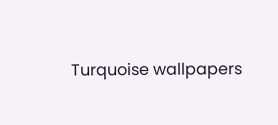Turquoise wallpapers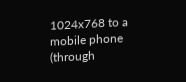1024x768 to a mobile phone (through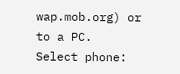wap.mob.org) or to a PC.
Select phone: